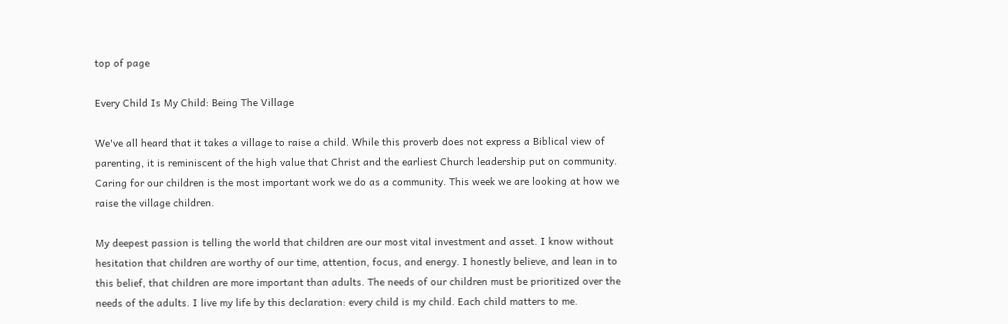top of page

Every Child Is My Child: Being The Village

We've all heard that it takes a village to raise a child. While this proverb does not express a Biblical view of parenting, it is reminiscent of the high value that Christ and the earliest Church leadership put on community. Caring for our children is the most important work we do as a community. This week we are looking at how we raise the village children.

My deepest passion is telling the world that children are our most vital investment and asset. I know without hesitation that children are worthy of our time, attention, focus, and energy. I honestly believe, and lean in to this belief, that children are more important than adults. The needs of our children must be prioritized over the needs of the adults. I live my life by this declaration: every child is my child. Each child matters to me.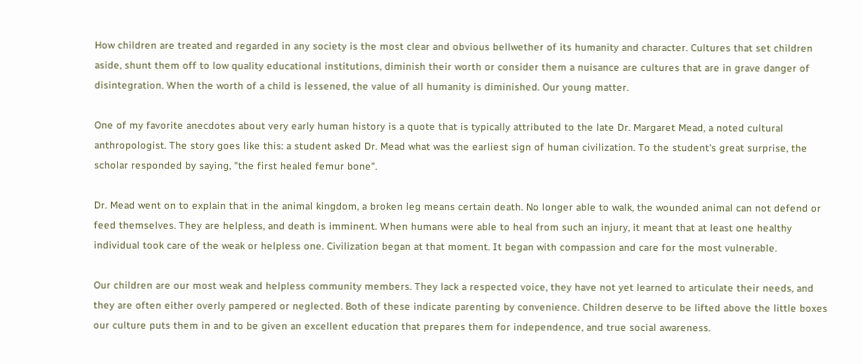How children are treated and regarded in any society is the most clear and obvious bellwether of its humanity and character. Cultures that set children aside, shunt them off to low quality educational institutions, diminish their worth or consider them a nuisance are cultures that are in grave danger of disintegration. When the worth of a child is lessened, the value of all humanity is diminished. Our young matter.

One of my favorite anecdotes about very early human history is a quote that is typically attributed to the late Dr. Margaret Mead, a noted cultural anthropologist. The story goes like this: a student asked Dr. Mead what was the earliest sign of human civilization. To the student's great surprise, the scholar responded by saying, "the first healed femur bone".

Dr. Mead went on to explain that in the animal kingdom, a broken leg means certain death. No longer able to walk, the wounded animal can not defend or feed themselves. They are helpless, and death is imminent. When humans were able to heal from such an injury, it meant that at least one healthy individual took care of the weak or helpless one. Civilization began at that moment. It began with compassion and care for the most vulnerable.

Our children are our most weak and helpless community members. They lack a respected voice, they have not yet learned to articulate their needs, and they are often either overly pampered or neglected. Both of these indicate parenting by convenience. Children deserve to be lifted above the little boxes our culture puts them in and to be given an excellent education that prepares them for independence, and true social awareness.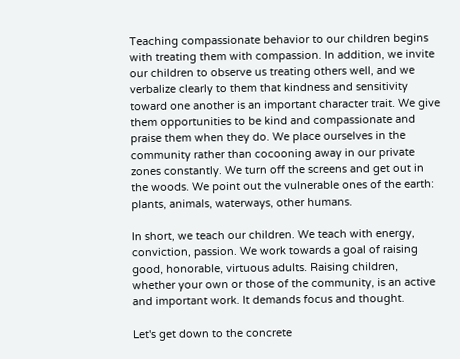Teaching compassionate behavior to our children begins with treating them with compassion. In addition, we invite our children to observe us treating others well, and we verbalize clearly to them that kindness and sensitivity toward one another is an important character trait. We give them opportunities to be kind and compassionate and praise them when they do. We place ourselves in the community rather than cocooning away in our private zones constantly. We turn off the screens and get out in the woods. We point out the vulnerable ones of the earth: plants, animals, waterways, other humans.

In short, we teach our children. We teach with energy, conviction, passion. We work towards a goal of raising good, honorable, virtuous adults. Raising children, whether your own or those of the community, is an active and important work. It demands focus and thought.

Let's get down to the concrete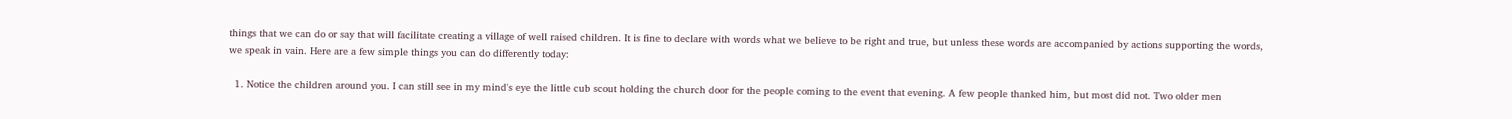things that we can do or say that will facilitate creating a village of well raised children. It is fine to declare with words what we believe to be right and true, but unless these words are accompanied by actions supporting the words, we speak in vain. Here are a few simple things you can do differently today:

  1. Notice the children around you. I can still see in my mind's eye the little cub scout holding the church door for the people coming to the event that evening. A few people thanked him, but most did not. Two older men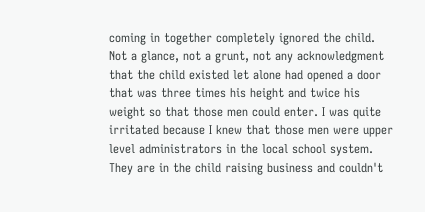coming in together completely ignored the child. Not a glance, not a grunt, not any acknowledgment that the child existed let alone had opened a door that was three times his height and twice his weight so that those men could enter. I was quite irritated because I knew that those men were upper level administrators in the local school system. They are in the child raising business and couldn't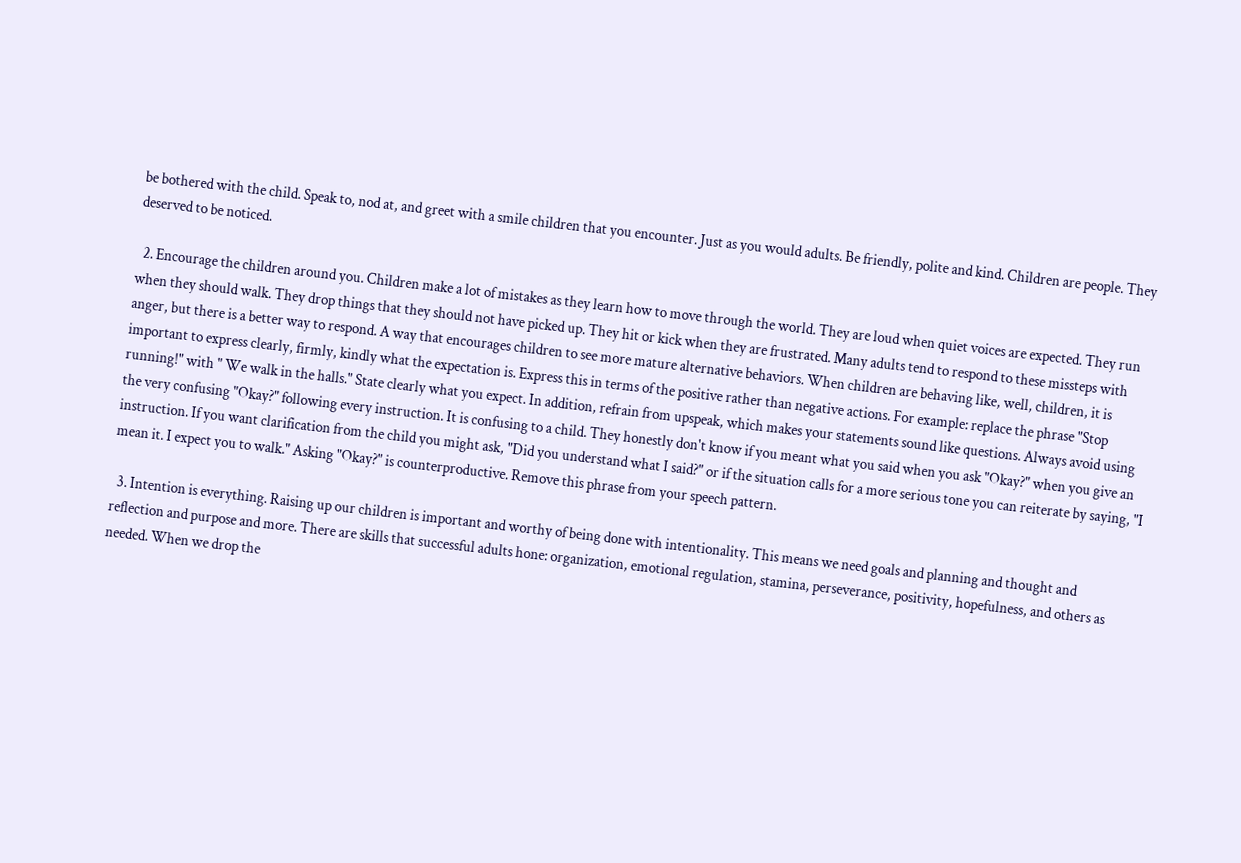be bothered with the child. Speak to, nod at, and greet with a smile children that you encounter. Just as you would adults. Be friendly, polite and kind. Children are people. They deserved to be noticed.

  2. Encourage the children around you. Children make a lot of mistakes as they learn how to move through the world. They are loud when quiet voices are expected. They run when they should walk. They drop things that they should not have picked up. They hit or kick when they are frustrated. Many adults tend to respond to these missteps with anger, but there is a better way to respond. A way that encourages children to see more mature alternative behaviors. When children are behaving like, well, children, it is important to express clearly, firmly, kindly what the expectation is. Express this in terms of the positive rather than negative actions. For example: replace the phrase "Stop running!" with " We walk in the halls." State clearly what you expect. In addition, refrain from upspeak, which makes your statements sound like questions. Always avoid using the very confusing "Okay?" following every instruction. It is confusing to a child. They honestly don't know if you meant what you said when you ask "Okay?" when you give an instruction. If you want clarification from the child you might ask, "Did you understand what I said?" or if the situation calls for a more serious tone you can reiterate by saying, "I mean it. I expect you to walk." Asking "Okay?" is counterproductive. Remove this phrase from your speech pattern.

  3. Intention is everything. Raising up our children is important and worthy of being done with intentionality. This means we need goals and planning and thought and reflection and purpose and more. There are skills that successful adults hone: organization, emotional regulation, stamina, perseverance, positivity, hopefulness, and others as needed. When we drop the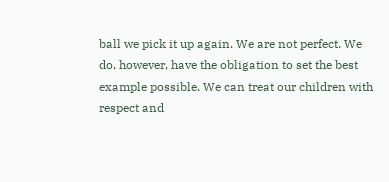ball we pick it up again. We are not perfect. We do, however, have the obligation to set the best example possible. We can treat our children with respect and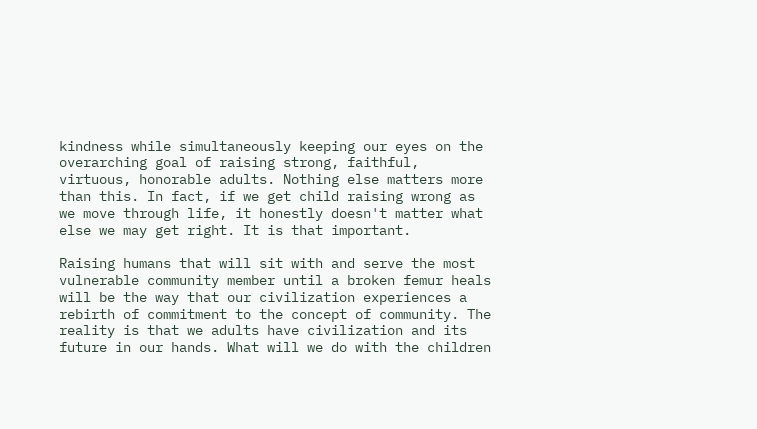kindness while simultaneously keeping our eyes on the overarching goal of raising strong, faithful, virtuous, honorable adults. Nothing else matters more than this. In fact, if we get child raising wrong as we move through life, it honestly doesn't matter what else we may get right. It is that important.

Raising humans that will sit with and serve the most vulnerable community member until a broken femur heals will be the way that our civilization experiences a rebirth of commitment to the concept of community. The reality is that we adults have civilization and its future in our hands. What will we do with the children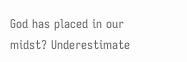God has placed in our midst? Underestimate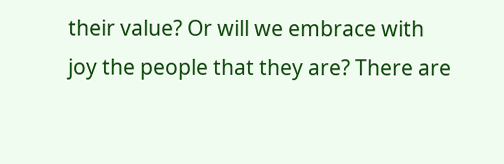their value? Or will we embrace with joy the people that they are? There are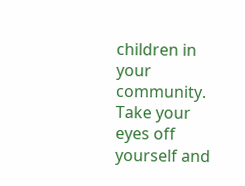children in your community. Take your eyes off yourself and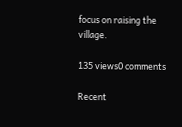focus on raising the village.

135 views0 comments

Recent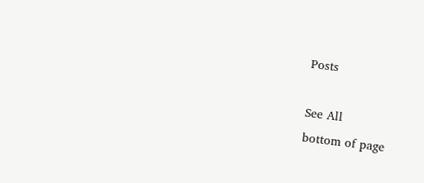Posts

See All
bottom of page